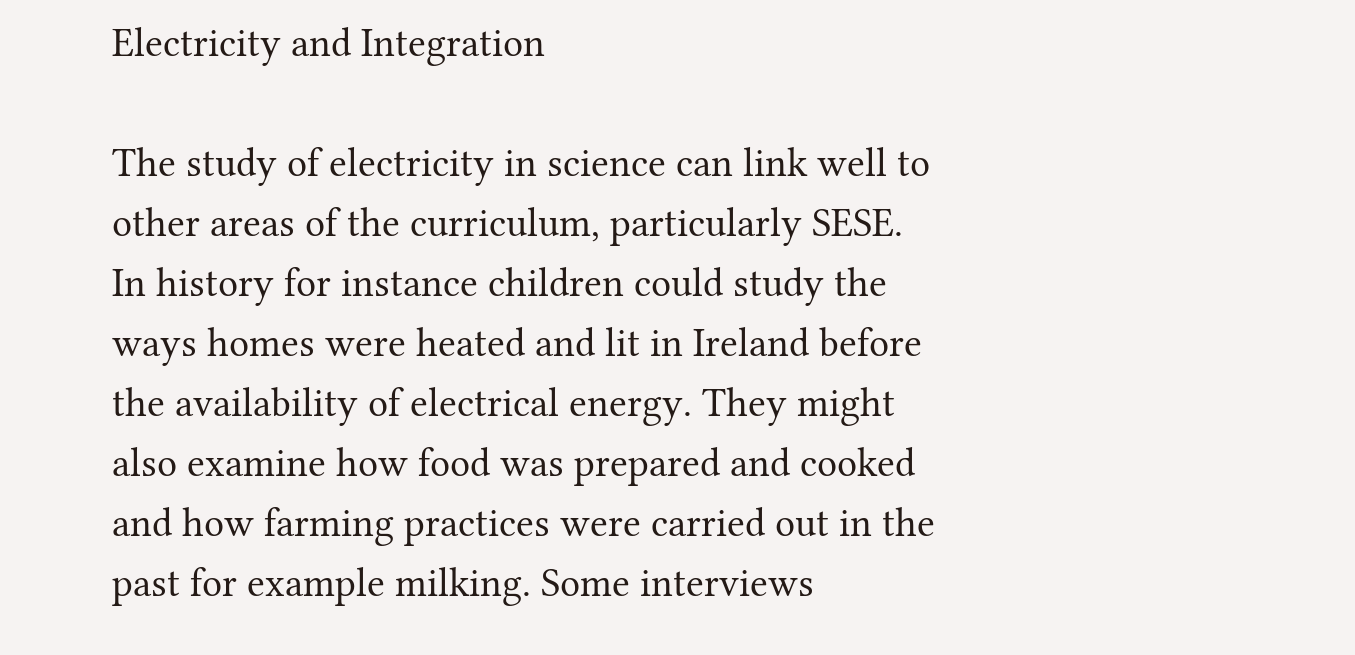Electricity and Integration

The study of electricity in science can link well to other areas of the curriculum, particularly SESE.   In history for instance children could study the ways homes were heated and lit in Ireland before the availability of electrical energy. They might also examine how food was prepared and cooked and how farming practices were carried out in the past for example milking. Some interviews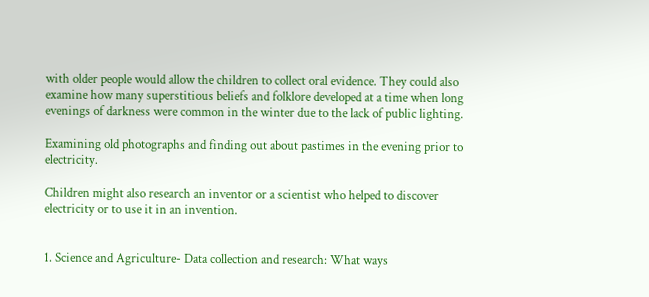with older people would allow the children to collect oral evidence. They could also examine how many superstitious beliefs and folklore developed at a time when long evenings of darkness were common in the winter due to the lack of public lighting.

Examining old photographs and finding out about pastimes in the evening prior to electricity.

Children might also research an inventor or a scientist who helped to discover electricity or to use it in an invention.


1. Science and Agriculture- Data collection and research: What ways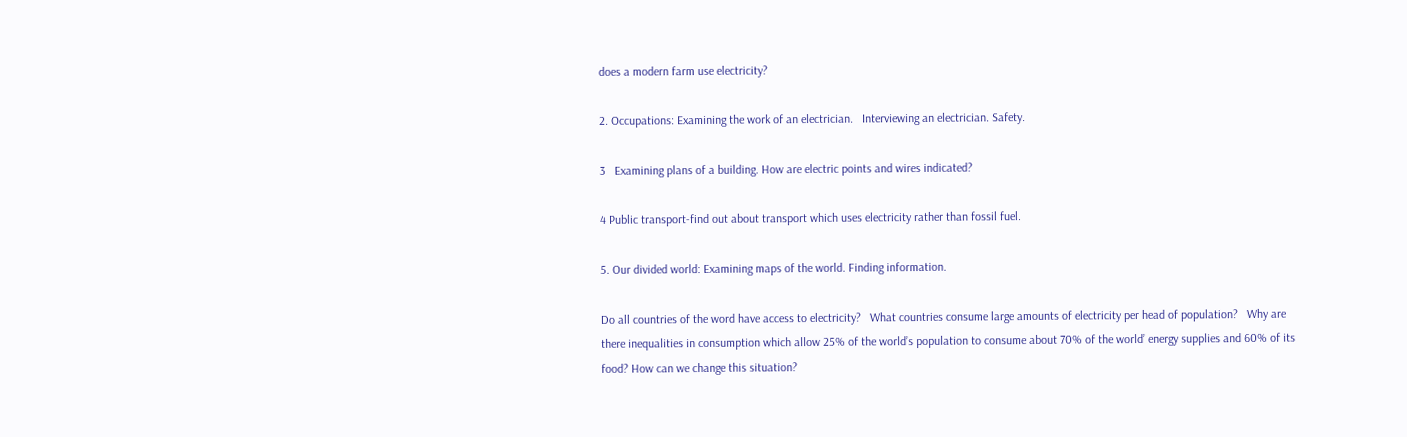does a modern farm use electricity?

2. Occupations: Examining the work of an electrician.   Interviewing an electrician. Safety.

3   Examining plans of a building. How are electric points and wires indicated?

4 Public transport-find out about transport which uses electricity rather than fossil fuel.

5. Our divided world: Examining maps of the world. Finding information.

Do all countries of the word have access to electricity?   What countries consume large amounts of electricity per head of population?   Why are there inequalities in consumption which allow 25% of the world’s population to consume about 70% of the world’ energy supplies and 60% of its food? How can we change this situation?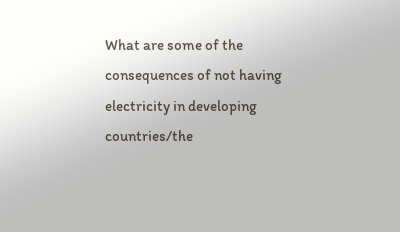What are some of the consequences of not having electricity in developing countries/the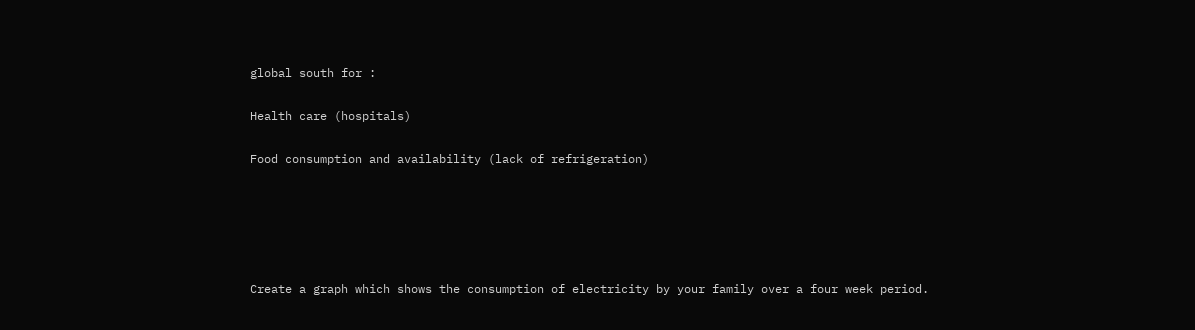global south for :

Health care (hospitals)

Food consumption and availability (lack of refrigeration)





Create a graph which shows the consumption of electricity by your family over a four week period.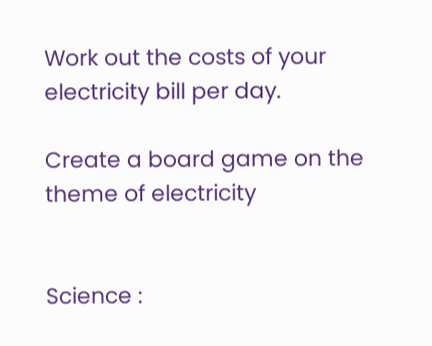Work out the costs of your electricity bill per day.

Create a board game on the theme of electricity


Science :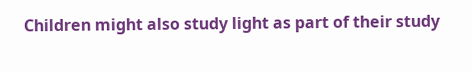Children might also study light as part of their study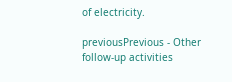of electricity.

previousPrevious - Other follow-up activities